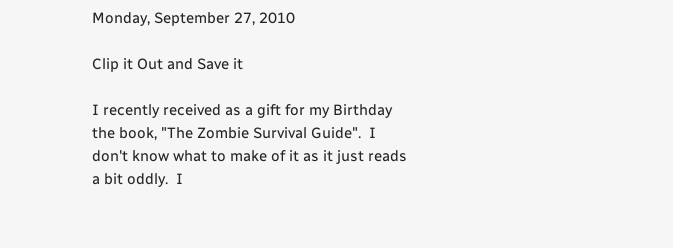Monday, September 27, 2010

Clip it Out and Save it

I recently received as a gift for my Birthday the book, "The Zombie Survival Guide".  I don't know what to make of it as it just reads a bit oddly.  I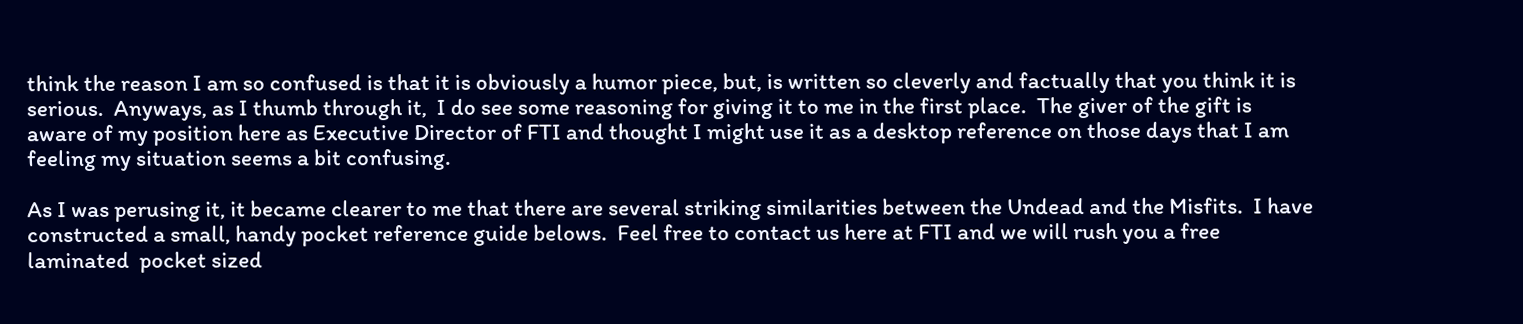think the reason I am so confused is that it is obviously a humor piece, but, is written so cleverly and factually that you think it is serious.  Anyways, as I thumb through it,  I do see some reasoning for giving it to me in the first place.  The giver of the gift is aware of my position here as Executive Director of FTI and thought I might use it as a desktop reference on those days that I am feeling my situation seems a bit confusing.

As I was perusing it, it became clearer to me that there are several striking similarities between the Undead and the Misfits.  I have constructed a small, handy pocket reference guide belows.  Feel free to contact us here at FTI and we will rush you a free laminated  pocket sized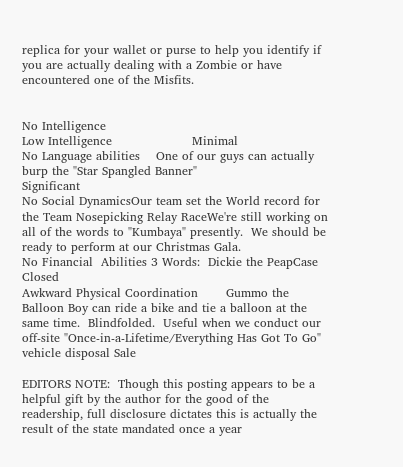replica for your wallet or purse to help you identify if you are actually dealing with a Zombie or have encountered one of the Misfits.


No Intelligence
Low Intelligence                    Minimal
No Language abilities    One of our guys can actually burp the "Star Spangled Banner"                      Significant
No Social DynamicsOur team set the World record for the Team Nosepicking Relay RaceWe're still working on all of the words to "Kumbaya" presently.  We should be ready to perform at our Christmas Gala.
No Financial  Abilities 3 Words:  Dickie the PeapCase Closed
Awkward Physical Coordination       Gummo the Balloon Boy can ride a bike and tie a balloon at the same time.  Blindfolded.  Useful when we conduct our off-site "Once-in-a-Lifetime/Everything Has Got To Go" vehicle disposal Sale

EDITORS NOTE:  Though this posting appears to be a helpful gift by the author for the good of the readership, full disclosure dictates this is actually the result of the state mandated once a year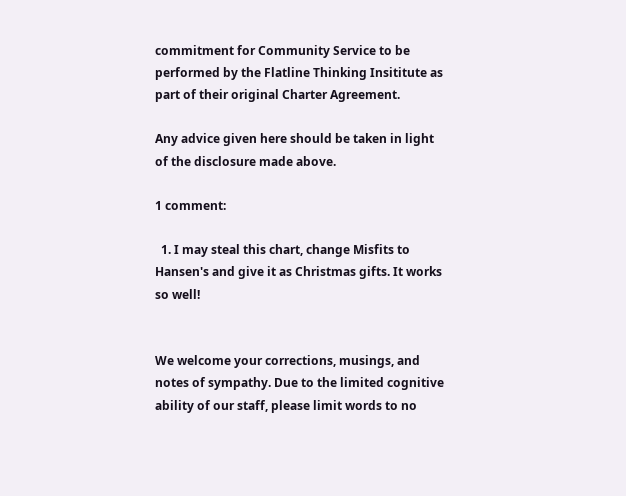commitment for Community Service to be performed by the Flatline Thinking Insititute as part of their original Charter Agreement.

Any advice given here should be taken in light of the disclosure made above.

1 comment:

  1. I may steal this chart, change Misfits to Hansen's and give it as Christmas gifts. It works so well!


We welcome your corrections, musings, and notes of sympathy. Due to the limited cognitive ability of our staff, please limit words to no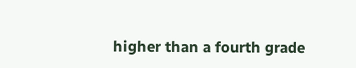higher than a fourth grade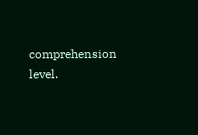comprehension level.